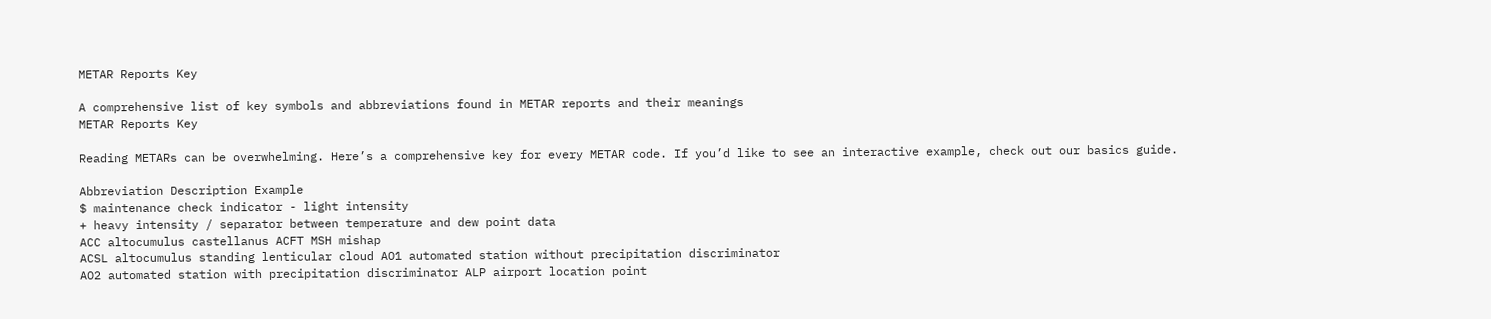METAR Reports Key

A comprehensive list of key symbols and abbreviations found in METAR reports and their meanings
METAR Reports Key

Reading METARs can be overwhelming. Here’s a comprehensive key for every METAR code. If you’d like to see an interactive example, check out our basics guide.

Abbreviation Description Example
$ maintenance check indicator - light intensity
+ heavy intensity / separator between temperature and dew point data
ACC altocumulus castellanus ACFT MSH mishap
ACSL altocumulus standing lenticular cloud AO1 automated station without precipitation discriminator
AO2 automated station with precipitation discriminator ALP airport location point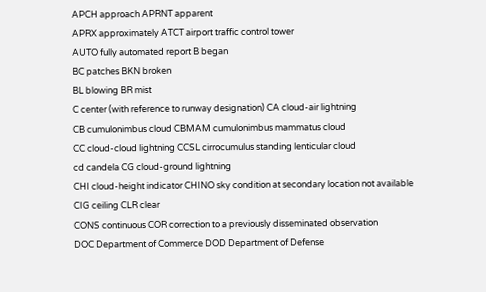APCH approach APRNT apparent
APRX approximately ATCT airport traffic control tower
AUTO fully automated report B began
BC patches BKN broken
BL blowing BR mist
C center (with reference to runway designation) CA cloud-air lightning
CB cumulonimbus cloud CBMAM cumulonimbus mammatus cloud
CC cloud-cloud lightning CCSL cirrocumulus standing lenticular cloud
cd candela CG cloud-ground lightning
CHI cloud-height indicator CHINO sky condition at secondary location not available
CIG ceiling CLR clear
CONS continuous COR correction to a previously disseminated observation
DOC Department of Commerce DOD Department of Defense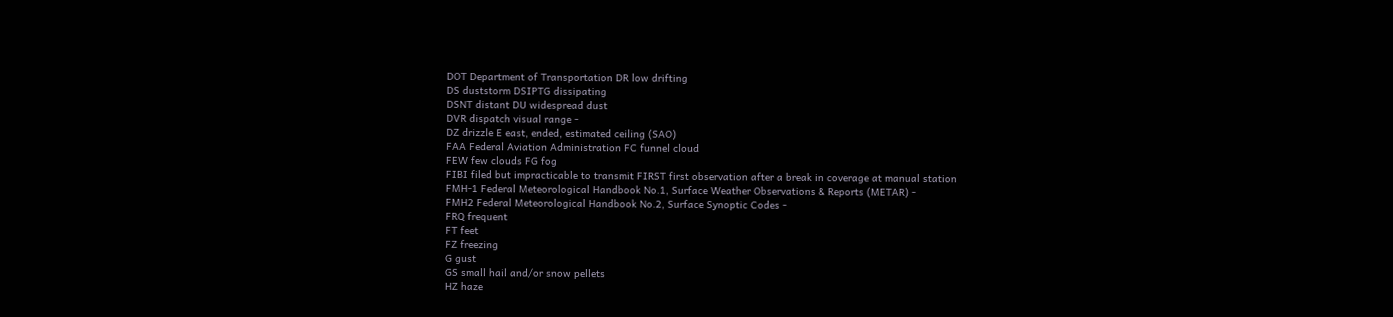DOT Department of Transportation DR low drifting
DS duststorm DSIPTG dissipating
DSNT distant DU widespread dust
DVR dispatch visual range -
DZ drizzle E east, ended, estimated ceiling (SAO)
FAA Federal Aviation Administration FC funnel cloud
FEW few clouds FG fog
FIBI filed but impracticable to transmit FIRST first observation after a break in coverage at manual station
FMH-1 Federal Meteorological Handbook No.1, Surface Weather Observations & Reports (METAR) -
FMH2 Federal Meteorological Handbook No.2, Surface Synoptic Codes -
FRQ frequent
FT feet
FZ freezing
G gust
GS small hail and/or snow pellets
HZ haze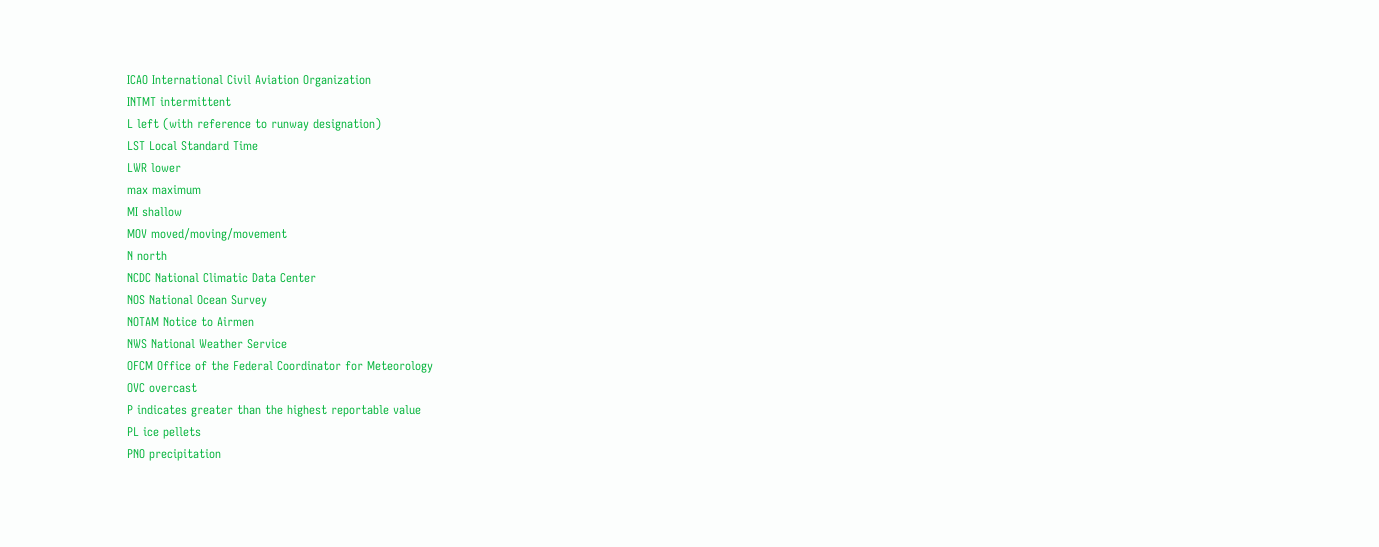ICAO International Civil Aviation Organization
INTMT intermittent
L left (with reference to runway designation)
LST Local Standard Time
LWR lower
max maximum
MI shallow
MOV moved/moving/movement
N north
NCDC National Climatic Data Center
NOS National Ocean Survey
NOTAM Notice to Airmen
NWS National Weather Service
OFCM Office of the Federal Coordinator for Meteorology
OVC overcast
P indicates greater than the highest reportable value
PL ice pellets
PNO precipitation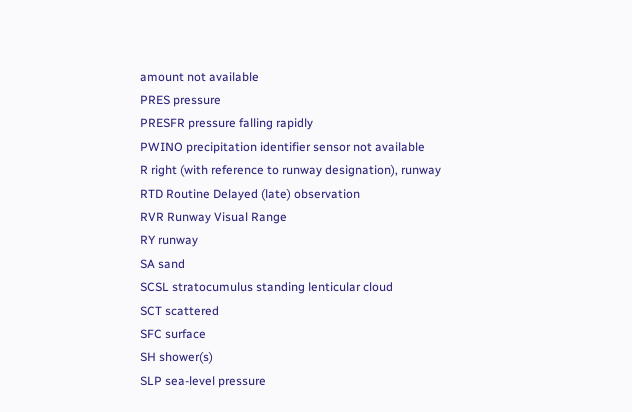amount not available
PRES pressure
PRESFR pressure falling rapidly
PWINO precipitation identifier sensor not available
R right (with reference to runway designation), runway
RTD Routine Delayed (late) observation
RVR Runway Visual Range
RY runway
SA sand
SCSL stratocumulus standing lenticular cloud
SCT scattered
SFC surface
SH shower(s)
SLP sea-level pressure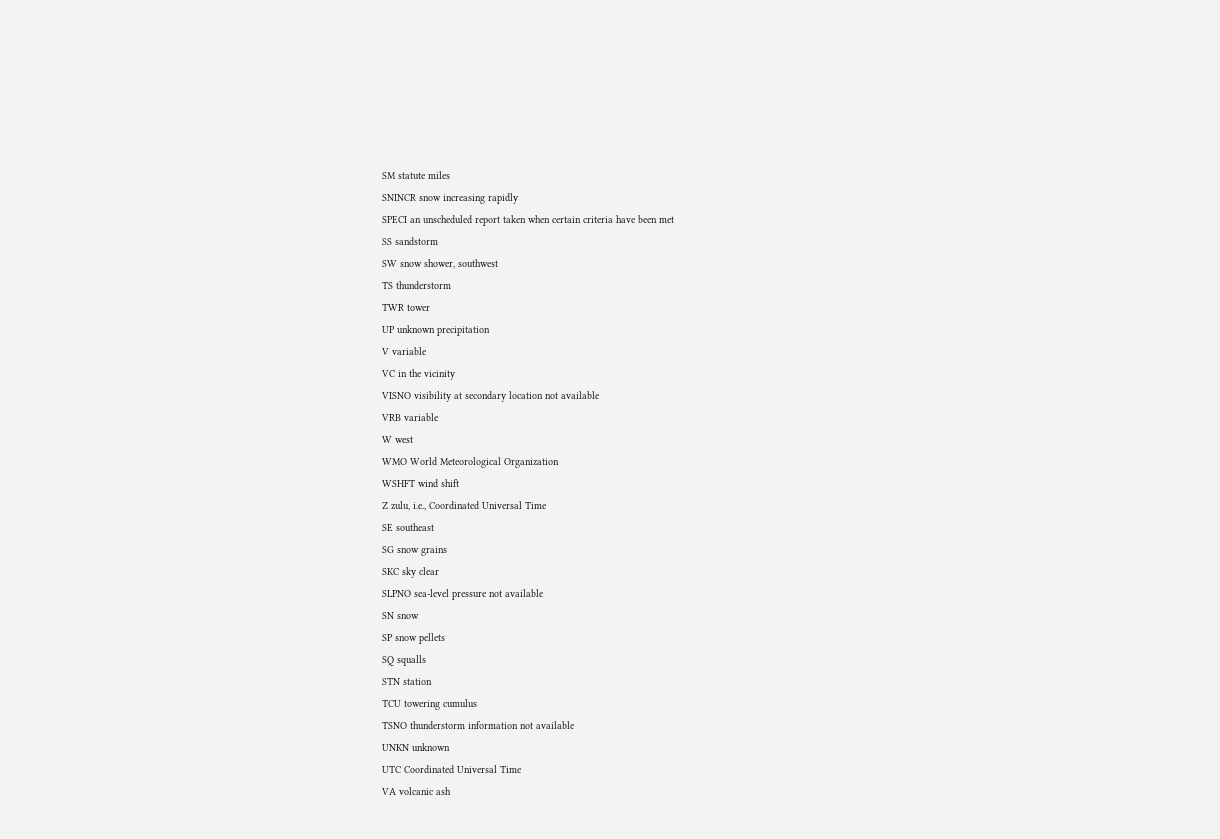SM statute miles
SNINCR snow increasing rapidly
SPECI an unscheduled report taken when certain criteria have been met
SS sandstorm
SW snow shower, southwest
TS thunderstorm
TWR tower
UP unknown precipitation
V variable
VC in the vicinity
VISNO visibility at secondary location not available
VRB variable
W west
WMO World Meteorological Organization
WSHFT wind shift
Z zulu, i.e., Coordinated Universal Time
SE southeast
SG snow grains
SKC sky clear
SLPNO sea-level pressure not available
SN snow
SP snow pellets
SQ squalls
STN station
TCU towering cumulus
TSNO thunderstorm information not available
UNKN unknown
UTC Coordinated Universal Time
VA volcanic ash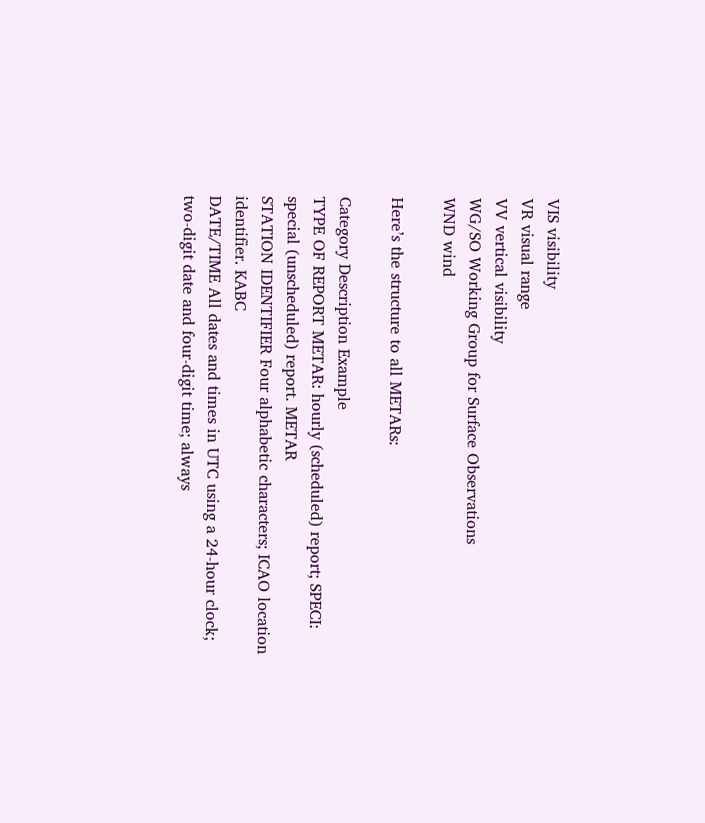VIS visibility
VR visual range
VV vertical visibility
WG/SO Working Group for Surface Observations
WND wind

Here’s the structure to all METARs:

Category Description Example
TYPE OF REPORT METAR: hourly (scheduled) report; SPECI: special (unscheduled) report. METAR
STATION IDENTIFIER Four alphabetic characters; ICAO location identifier. KABC
DATE/TIME All dates and times in UTC using a 24-hour clock; two-digit date and four-digit time; always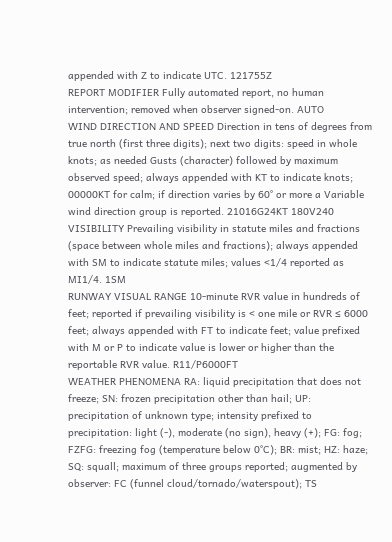appended with Z to indicate UTC. 121755Z
REPORT MODIFIER Fully automated report, no human intervention; removed when observer signed-on. AUTO
WIND DIRECTION AND SPEED Direction in tens of degrees from true north (first three digits); next two digits: speed in whole knots; as needed Gusts (character) followed by maximum observed speed; always appended with KT to indicate knots; 00000KT for calm; if direction varies by 60° or more a Variable wind direction group is reported. 21016G24KT 180V240
VISIBILITY Prevailing visibility in statute miles and fractions (space between whole miles and fractions); always appended with SM to indicate statute miles; values <1/4 reported as MI1/4. 1SM
RUNWAY VISUAL RANGE 10-minute RVR value in hundreds of feet; reported if prevailing visibility is < one mile or RVR ≤ 6000 feet; always appended with FT to indicate feet; value prefixed with M or P to indicate value is lower or higher than the reportable RVR value. R11/P6000FT
WEATHER PHENOMENA RA: liquid precipitation that does not freeze; SN: frozen precipitation other than hail; UP: precipitation of unknown type; intensity prefixed to precipitation: light (-), moderate (no sign), heavy (+); FG: fog; FZFG: freezing fog (temperature below 0°C); BR: mist; HZ: haze; SQ: squall; maximum of three groups reported; augmented by observer: FC (funnel cloud/tornado/waterspout); TS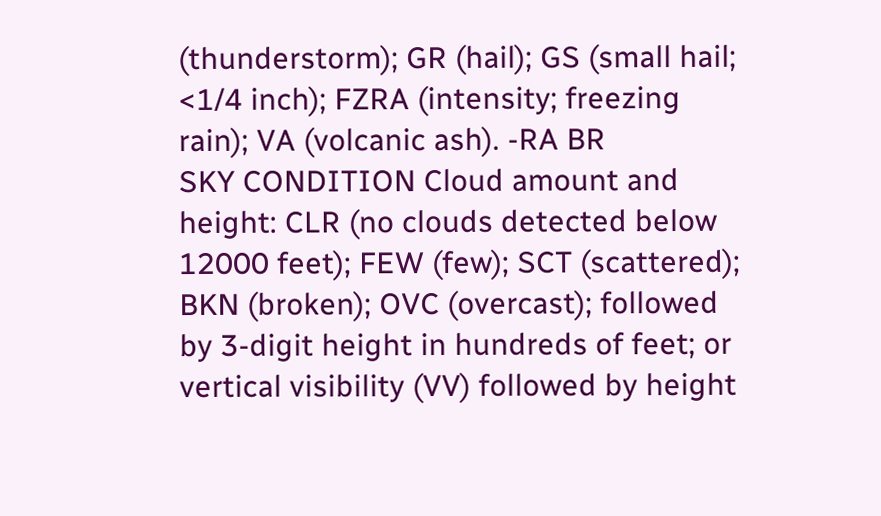(thunderstorm); GR (hail); GS (small hail; <1/4 inch); FZRA (intensity; freezing rain); VA (volcanic ash). -RA BR
SKY CONDITION Cloud amount and height: CLR (no clouds detected below 12000 feet); FEW (few); SCT (scattered); BKN (broken); OVC (overcast); followed by 3-digit height in hundreds of feet; or vertical visibility (VV) followed by height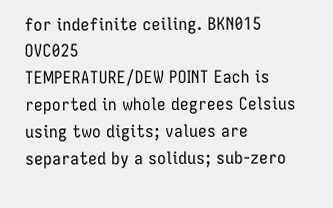for indefinite ceiling. BKN015 OVC025
TEMPERATURE/DEW POINT Each is reported in whole degrees Celsius using two digits; values are separated by a solidus; sub-zero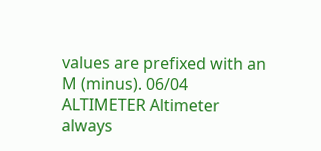values are prefixed with an M (minus). 06/04
ALTIMETER Altimeter always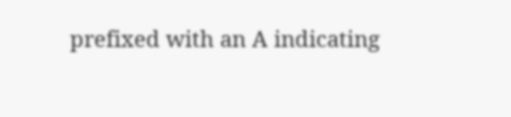prefixed with an A indicating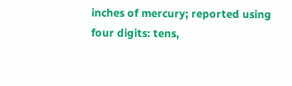inches of mercury; reported using four digits: tens,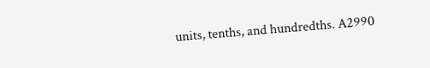units, tenths, and hundredths. A2990